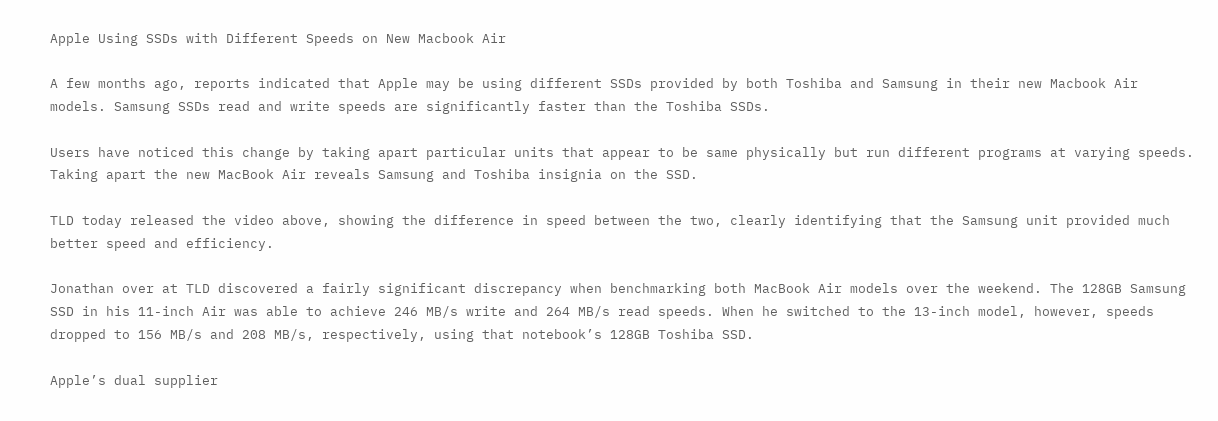Apple Using SSDs with Different Speeds on New Macbook Air

A few months ago, reports indicated that Apple may be using different SSDs provided by both Toshiba and Samsung in their new Macbook Air models. Samsung SSDs read and write speeds are significantly faster than the Toshiba SSDs.

Users have noticed this change by taking apart particular units that appear to be same physically but run different programs at varying speeds. Taking apart the new MacBook Air reveals Samsung and Toshiba insignia on the SSD.

TLD today released the video above, showing the difference in speed between the two, clearly identifying that the Samsung unit provided much better speed and efficiency.

Jonathan over at TLD discovered a fairly significant discrepancy when benchmarking both MacBook Air models over the weekend. The 128GB Samsung SSD in his 11-inch Air was able to achieve 246 MB/s write and 264 MB/s read speeds. When he switched to the 13-inch model, however, speeds dropped to 156 MB/s and 208 MB/s, respectively, using that notebook’s 128GB Toshiba SSD.

Apple’s dual supplier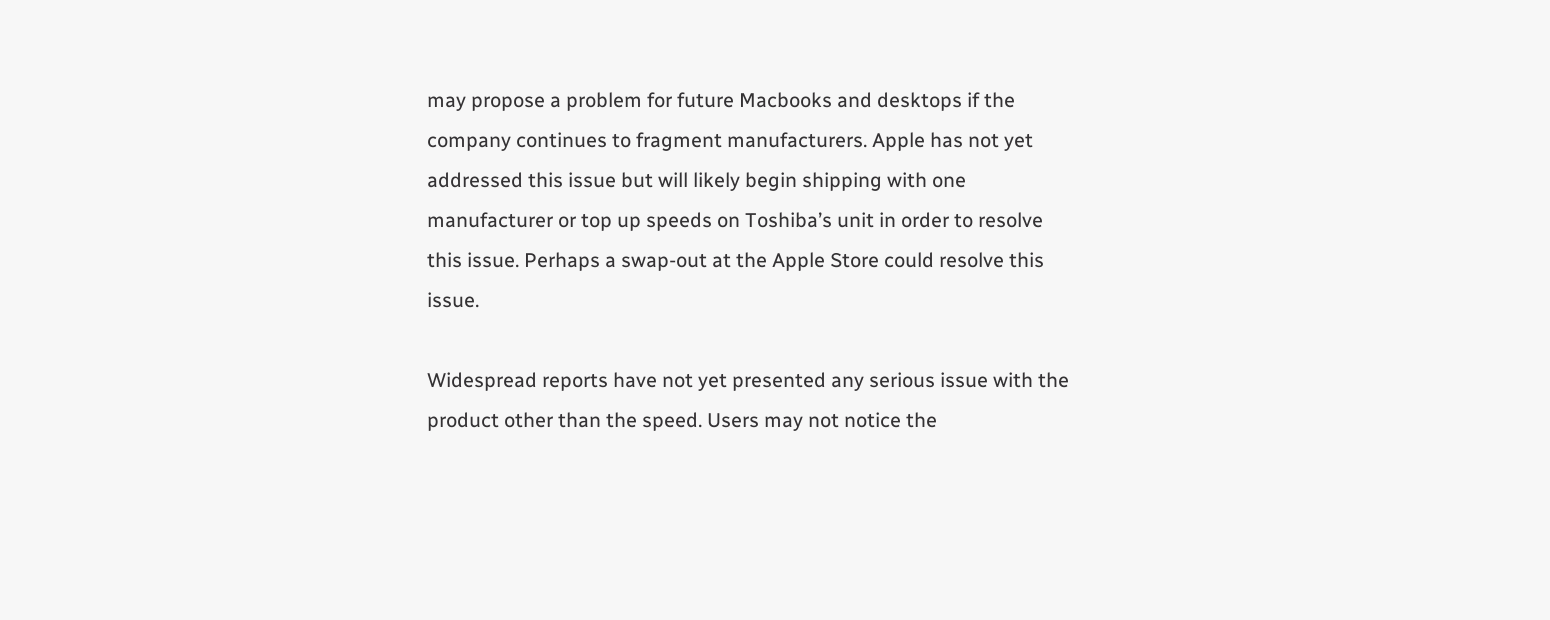may propose a problem for future Macbooks and desktops if the company continues to fragment manufacturers. Apple has not yet addressed this issue but will likely begin shipping with one manufacturer or top up speeds on Toshiba’s unit in order to resolve this issue. Perhaps a swap-out at the Apple Store could resolve this issue.

Widespread reports have not yet presented any serious issue with the product other than the speed. Users may not notice the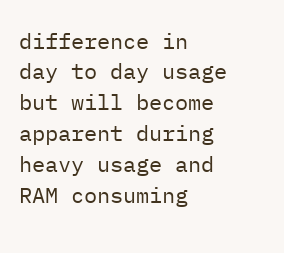difference in day to day usage but will become apparent during heavy usage and RAM consuming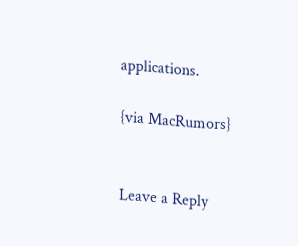applications.

{via MacRumors}


Leave a Reply